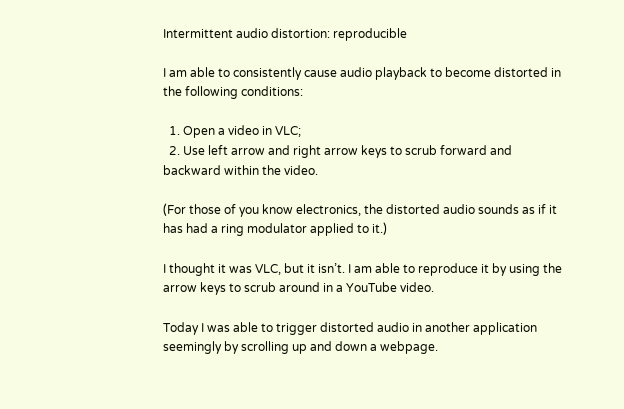Intermittent audio distortion: reproducible

I am able to consistently cause audio playback to become distorted in the following conditions:

  1. Open a video in VLC;
  2. Use left arrow and right arrow keys to scrub forward and backward within the video.

(For those of you know electronics, the distorted audio sounds as if it has had a ring modulator applied to it.)

I thought it was VLC, but it isn’t. I am able to reproduce it by using the arrow keys to scrub around in a YouTube video.

Today I was able to trigger distorted audio in another application seemingly by scrolling up and down a webpage.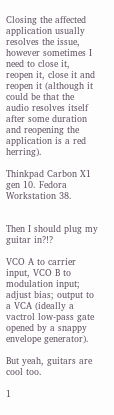Closing the affected application usually resolves the issue, however sometimes I need to close it, reopen it, close it and reopen it (although it could be that the audio resolves itself after some duration and reopening the application is a red herring).

Thinkpad Carbon X1 gen 10. Fedora Workstation 38.


Then I should plug my guitar in?!?

VCO A to carrier input, VCO B to modulation input; adjust bias; output to a VCA (ideally a vactrol low-pass gate opened by a snappy envelope generator).

But yeah, guitars are cool too.

1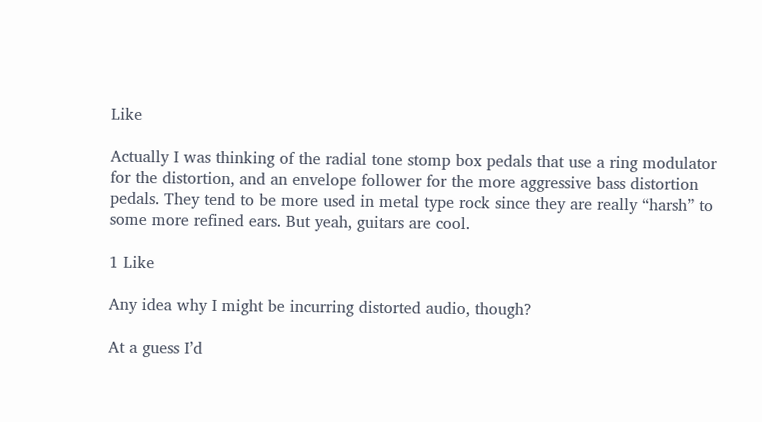Like

Actually I was thinking of the radial tone stomp box pedals that use a ring modulator for the distortion, and an envelope follower for the more aggressive bass distortion pedals. They tend to be more used in metal type rock since they are really “harsh” to some more refined ears. But yeah, guitars are cool.

1 Like

Any idea why I might be incurring distorted audio, though?

At a guess I’d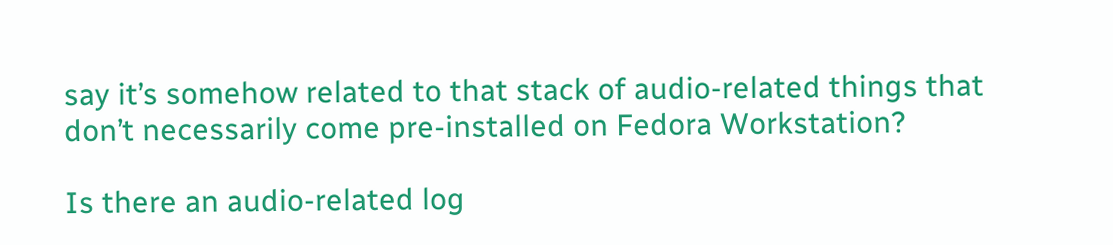say it’s somehow related to that stack of audio-related things that don’t necessarily come pre-installed on Fedora Workstation?

Is there an audio-related log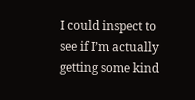I could inspect to see if I’m actually getting some kind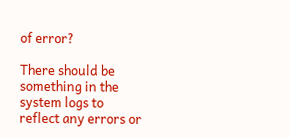of error?

There should be something in the system logs to reflect any errors or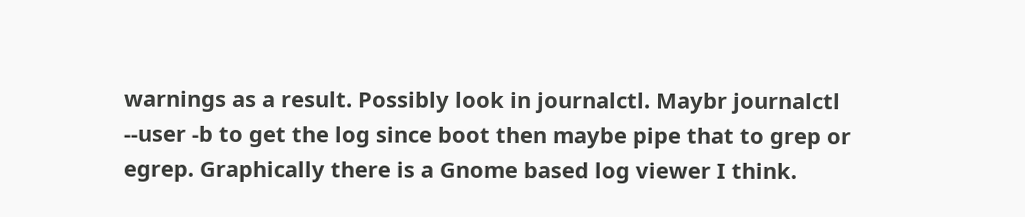warnings as a result. Possibly look in journalctl. Maybr journalctl --user -b to get the log since boot then maybe pipe that to grep or egrep. Graphically there is a Gnome based log viewer I think.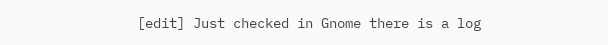[edit] Just checked in Gnome there is a log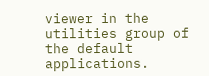viewer in the utilities group of the default applications.